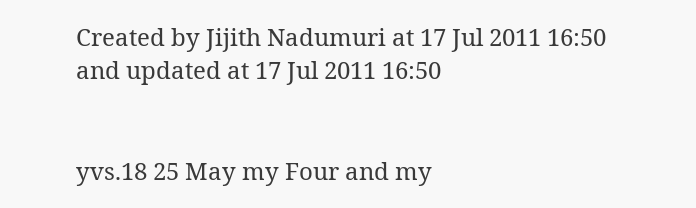Created by Jijith Nadumuri at 17 Jul 2011 16:50 and updated at 17 Jul 2011 16:50


yvs.18 25 May my Four and my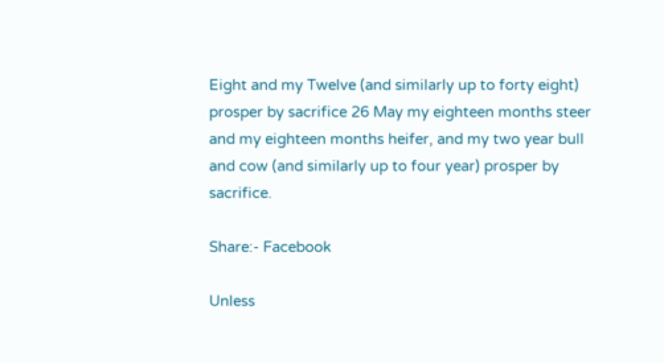Eight and my Twelve (and similarly up to forty eight) prosper by sacrifice 26 May my eighteen months steer and my eighteen months heifer, and my two year bull and cow (and similarly up to four year) prosper by sacrifice.

Share:- Facebook

Unless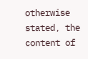otherwise stated, the content of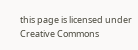this page is licensed under Creative Commons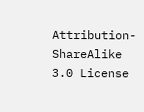Attribution-ShareAlike 3.0 License